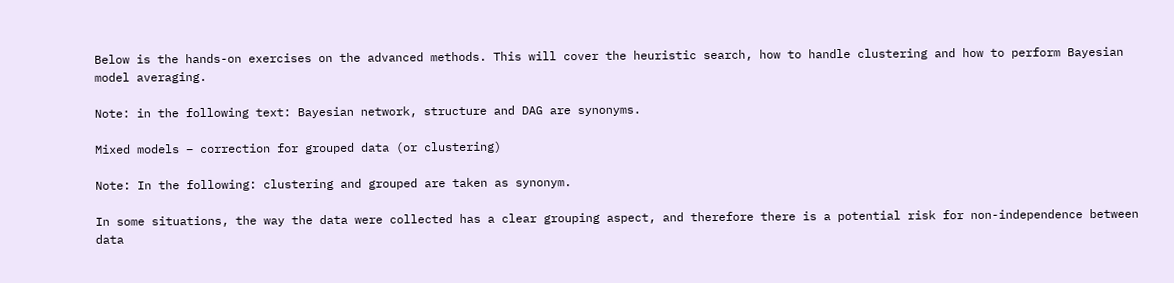Below is the hands-on exercises on the advanced methods. This will cover the heuristic search, how to handle clustering and how to perform Bayesian model averaging.

Note: in the following text: Bayesian network, structure and DAG are synonyms.

Mixed models – correction for grouped data (or clustering)

Note: In the following: clustering and grouped are taken as synonym.

In some situations, the way the data were collected has a clear grouping aspect, and therefore there is a potential risk for non-independence between data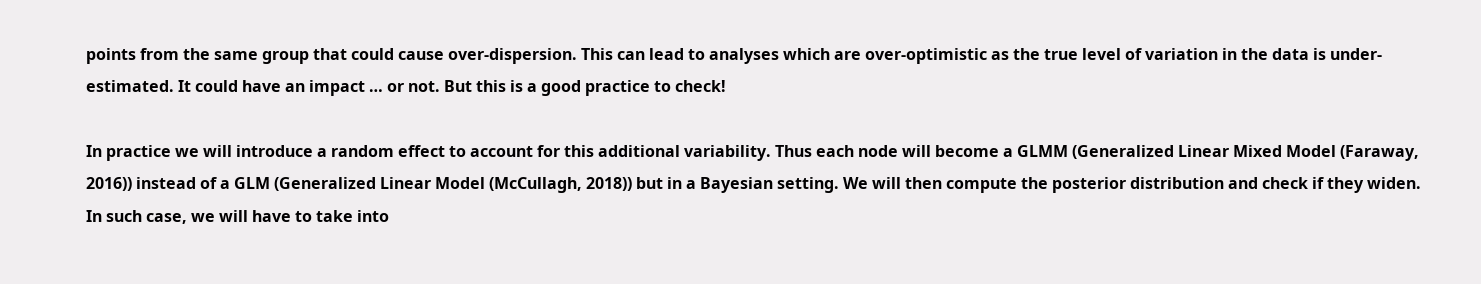points from the same group that could cause over-dispersion. This can lead to analyses which are over-optimistic as the true level of variation in the data is under-estimated. It could have an impact … or not. But this is a good practice to check!

In practice we will introduce a random effect to account for this additional variability. Thus each node will become a GLMM (Generalized Linear Mixed Model (Faraway, 2016)) instead of a GLM (Generalized Linear Model (McCullagh, 2018)) but in a Bayesian setting. We will then compute the posterior distribution and check if they widen. In such case, we will have to take into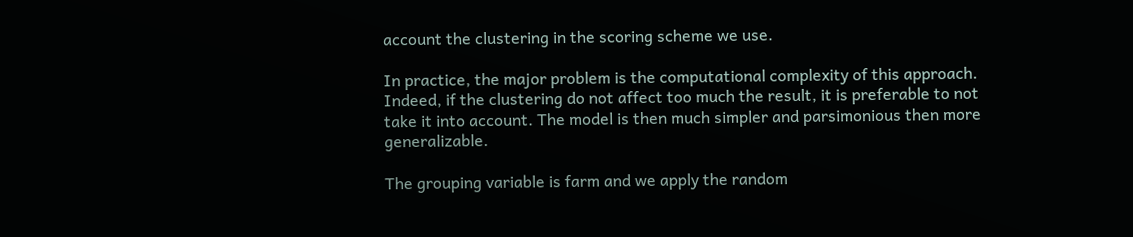account the clustering in the scoring scheme we use.

In practice, the major problem is the computational complexity of this approach. Indeed, if the clustering do not affect too much the result, it is preferable to not take it into account. The model is then much simpler and parsimonious then more generalizable.

The grouping variable is farm and we apply the random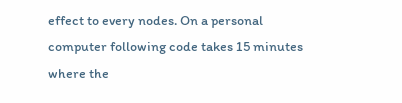effect to every nodes. On a personal computer following code takes 15 minutes where the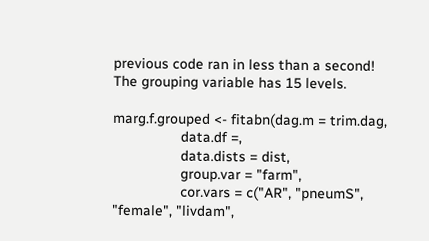previous code ran in less than a second! The grouping variable has 15 levels.

marg.f.grouped <- fitabn(dag.m = trim.dag,
                 data.df =,
                 data.dists = dist,
                 group.var = "farm",
                 cor.vars = c("AR", "pneumS", "female", "livdam",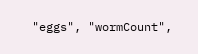"eggs", "wormCount",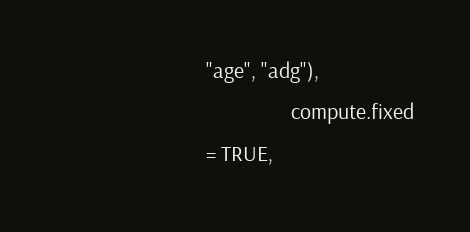"age", "adg"),
                 compute.fixed = TRUE,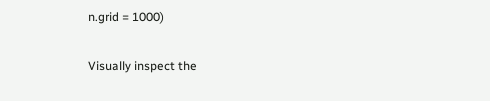n.grid = 1000)

Visually inspect the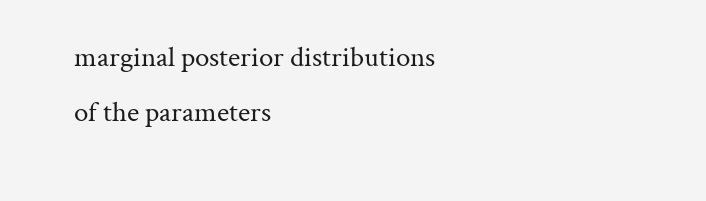marginal posterior distributions of the parameters